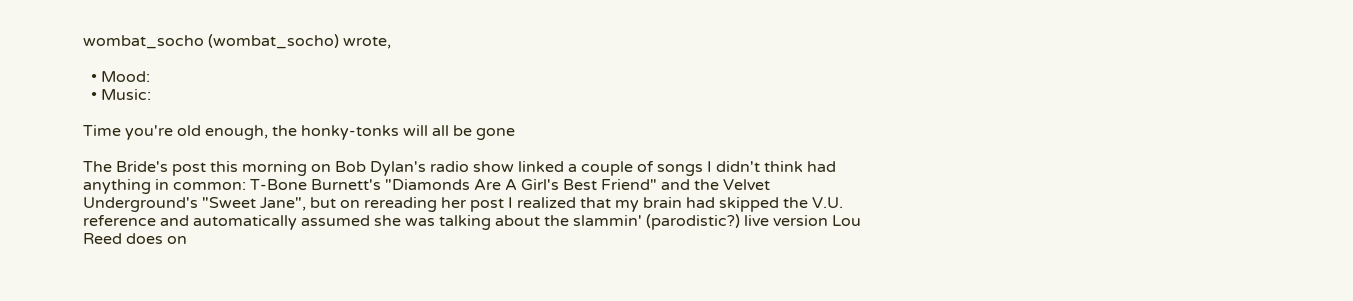wombat_socho (wombat_socho) wrote,

  • Mood:
  • Music:

Time you're old enough, the honky-tonks will all be gone

The Bride's post this morning on Bob Dylan's radio show linked a couple of songs I didn't think had anything in common: T-Bone Burnett's "Diamonds Are A Girl's Best Friend" and the Velvet Underground's "Sweet Jane", but on rereading her post I realized that my brain had skipped the V.U. reference and automatically assumed she was talking about the slammin' (parodistic?) live version Lou Reed does on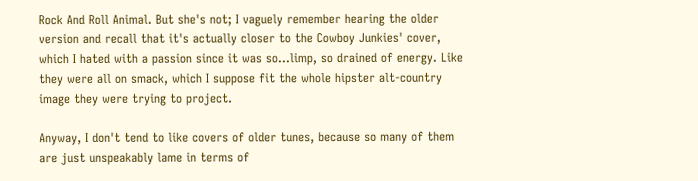Rock And Roll Animal. But she's not; I vaguely remember hearing the older version and recall that it's actually closer to the Cowboy Junkies' cover, which I hated with a passion since it was so...limp, so drained of energy. Like they were all on smack, which I suppose fit the whole hipster alt-country image they were trying to project.

Anyway, I don't tend to like covers of older tunes, because so many of them are just unspeakably lame in terms of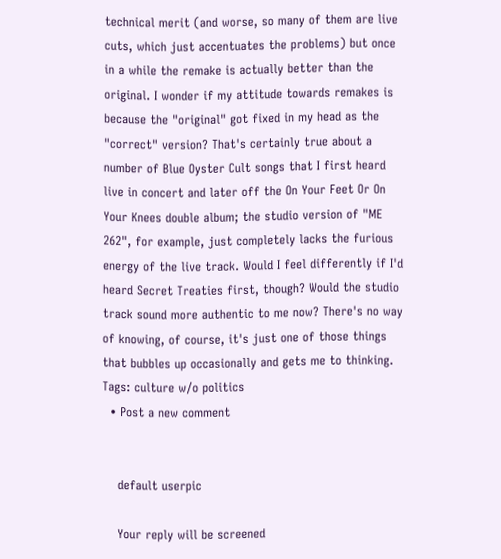technical merit (and worse, so many of them are live cuts, which just accentuates the problems) but once in a while the remake is actually better than the original. I wonder if my attitude towards remakes is because the "original" got fixed in my head as the "correct" version? That's certainly true about a number of Blue Oyster Cult songs that I first heard live in concert and later off the On Your Feet Or On Your Knees double album; the studio version of "ME 262", for example, just completely lacks the furious energy of the live track. Would I feel differently if I'd heard Secret Treaties first, though? Would the studio track sound more authentic to me now? There's no way of knowing, of course, it's just one of those things that bubbles up occasionally and gets me to thinking.
Tags: culture w/o politics
  • Post a new comment


    default userpic

    Your reply will be screened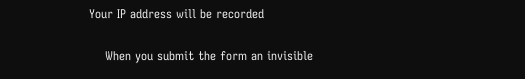Your IP address will be recorded

    When you submit the form an invisible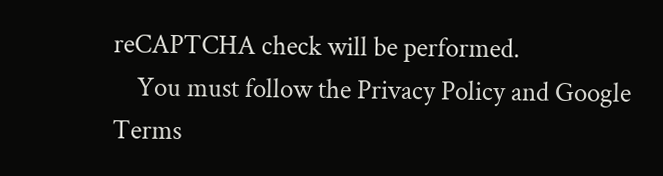reCAPTCHA check will be performed.
    You must follow the Privacy Policy and Google Terms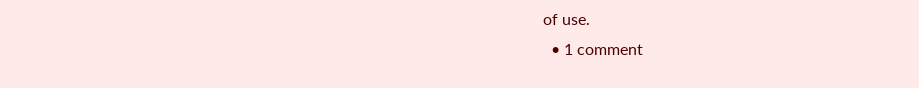of use.
  • 1 comment